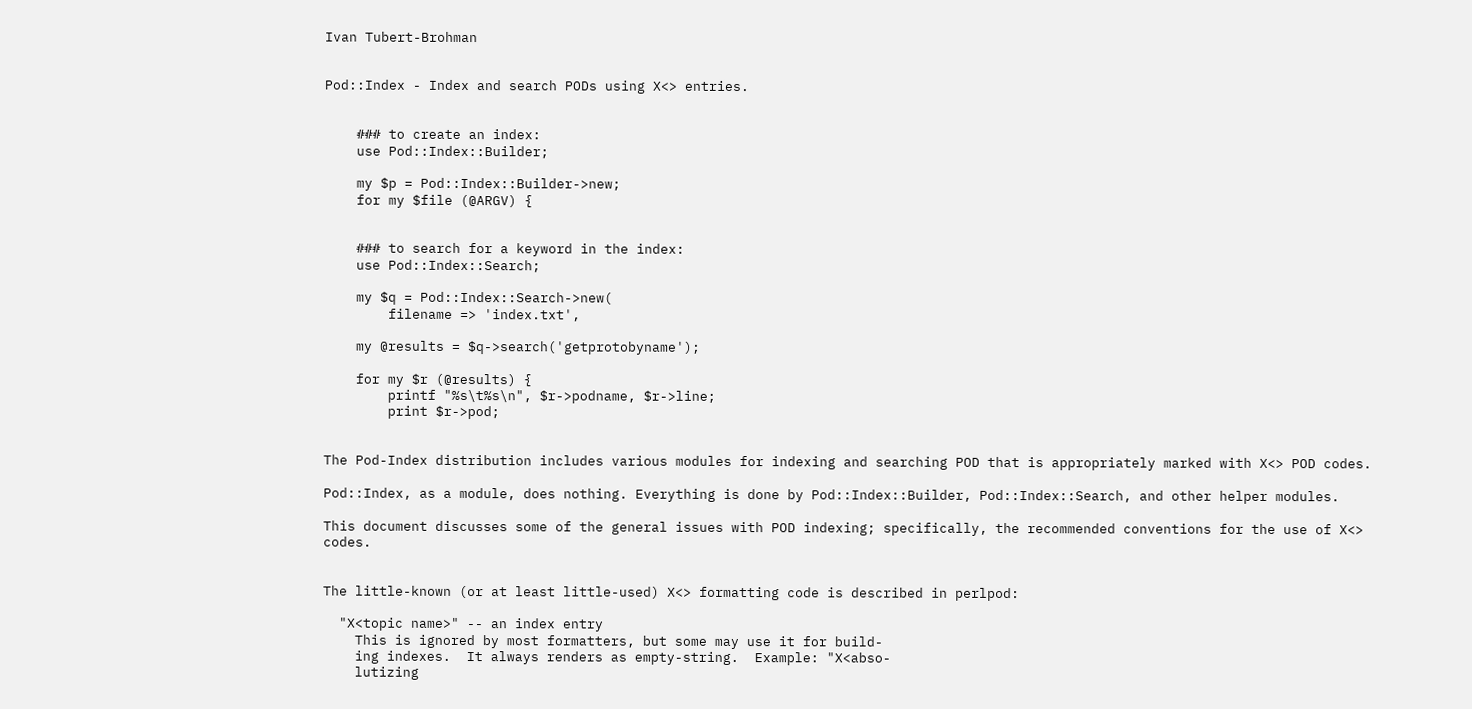Ivan Tubert-Brohman


Pod::Index - Index and search PODs using X<> entries.


    ### to create an index:
    use Pod::Index::Builder;

    my $p = Pod::Index::Builder->new;
    for my $file (@ARGV) {


    ### to search for a keyword in the index:
    use Pod::Index::Search;

    my $q = Pod::Index::Search->new(
        filename => 'index.txt',

    my @results = $q->search('getprotobyname');

    for my $r (@results) {
        printf "%s\t%s\n", $r->podname, $r->line;
        print $r->pod;


The Pod-Index distribution includes various modules for indexing and searching POD that is appropriately marked with X<> POD codes.

Pod::Index, as a module, does nothing. Everything is done by Pod::Index::Builder, Pod::Index::Search, and other helper modules.

This document discusses some of the general issues with POD indexing; specifically, the recommended conventions for the use of X<> codes.


The little-known (or at least little-used) X<> formatting code is described in perlpod:

  "X<topic name>" -- an index entry
    This is ignored by most formatters, but some may use it for build-
    ing indexes.  It always renders as empty-string.  Example: "X<abso-
    lutizing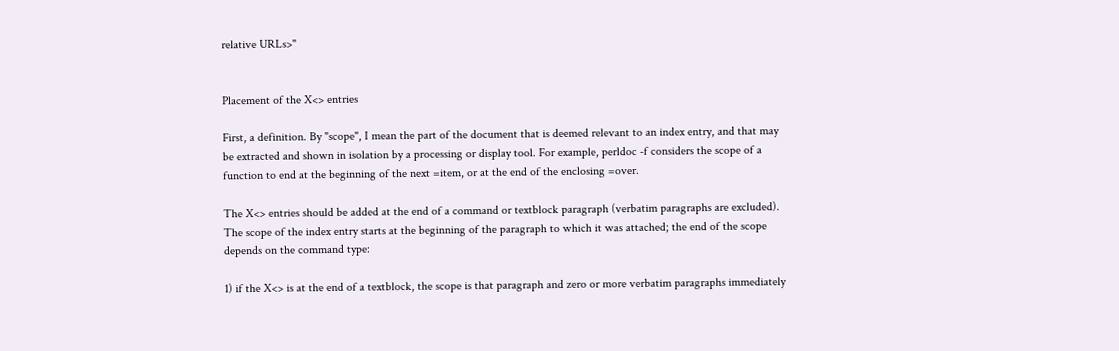relative URLs>"


Placement of the X<> entries

First, a definition. By "scope", I mean the part of the document that is deemed relevant to an index entry, and that may be extracted and shown in isolation by a processing or display tool. For example, perldoc -f considers the scope of a function to end at the beginning of the next =item, or at the end of the enclosing =over.

The X<> entries should be added at the end of a command or textblock paragraph (verbatim paragraphs are excluded). The scope of the index entry starts at the beginning of the paragraph to which it was attached; the end of the scope depends on the command type:

1) if the X<> is at the end of a textblock, the scope is that paragraph and zero or more verbatim paragraphs immediately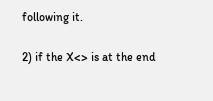following it.

2) if the X<> is at the end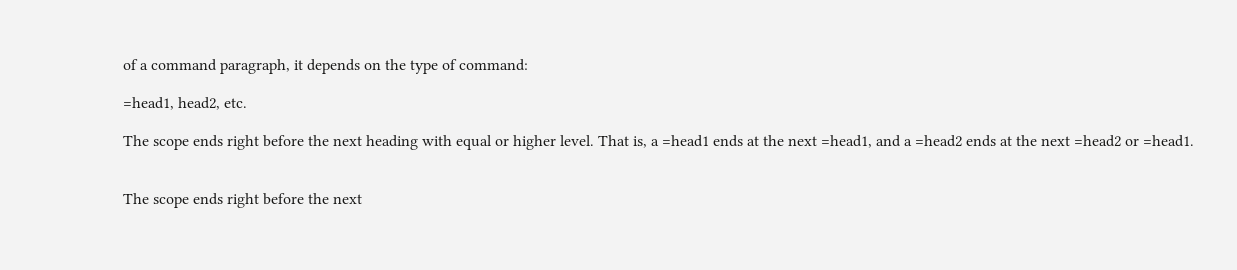of a command paragraph, it depends on the type of command:

=head1, head2, etc.

The scope ends right before the next heading with equal or higher level. That is, a =head1 ends at the next =head1, and a =head2 ends at the next =head2 or =head1.


The scope ends right before the next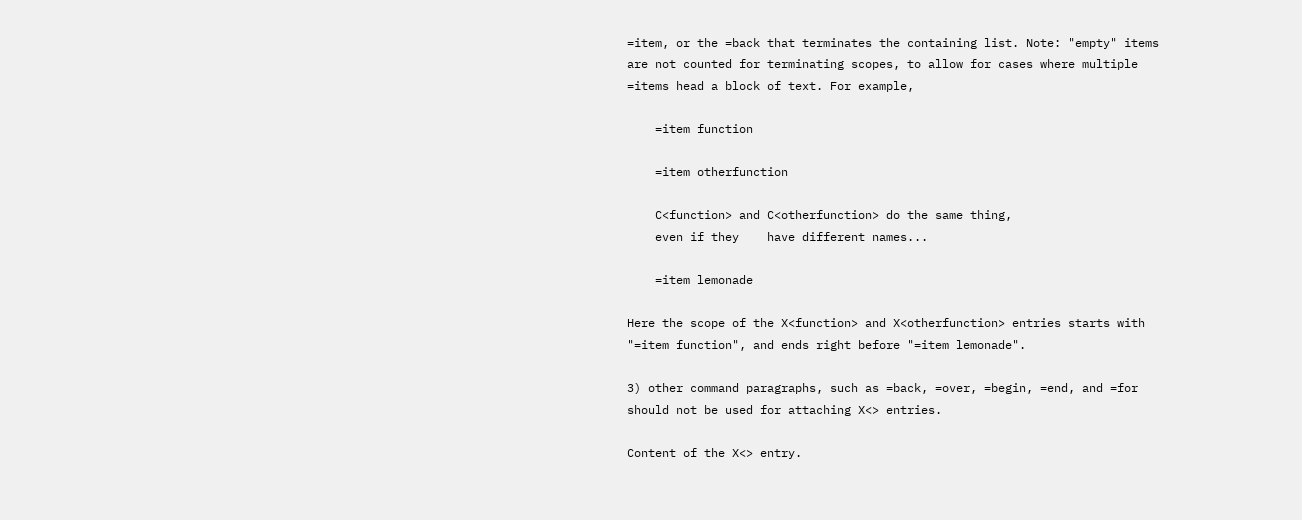=item, or the =back that terminates the containing list. Note: "empty" items are not counted for terminating scopes, to allow for cases where multiple =items head a block of text. For example,

    =item function

    =item otherfunction

    C<function> and C<otherfunction> do the same thing,
    even if they    have different names...

    =item lemonade

Here the scope of the X<function> and X<otherfunction> entries starts with "=item function", and ends right before "=item lemonade".

3) other command paragraphs, such as =back, =over, =begin, =end, and =for should not be used for attaching X<> entries.

Content of the X<> entry.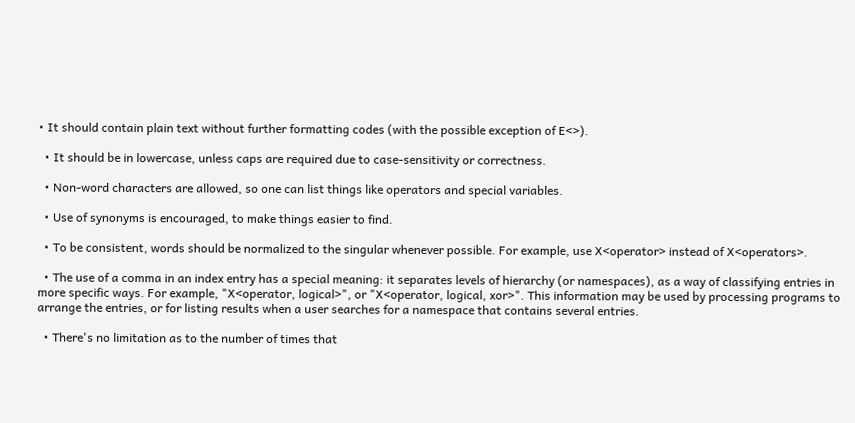• It should contain plain text without further formatting codes (with the possible exception of E<>).

  • It should be in lowercase, unless caps are required due to case-sensitivity or correctness.

  • Non-word characters are allowed, so one can list things like operators and special variables.

  • Use of synonyms is encouraged, to make things easier to find.

  • To be consistent, words should be normalized to the singular whenever possible. For example, use X<operator> instead of X<operators>.

  • The use of a comma in an index entry has a special meaning: it separates levels of hierarchy (or namespaces), as a way of classifying entries in more specific ways. For example, "X<operator, logical>", or "X<operator, logical, xor>". This information may be used by processing programs to arrange the entries, or for listing results when a user searches for a namespace that contains several entries.

  • There's no limitation as to the number of times that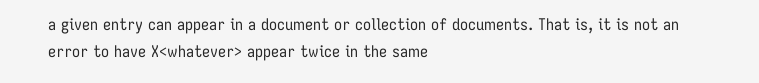a given entry can appear in a document or collection of documents. That is, it is not an error to have X<whatever> appear twice in the same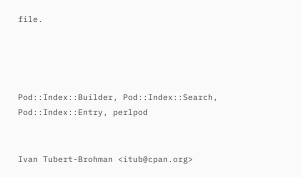file.




Pod::Index::Builder, Pod::Index::Search, Pod::Index::Entry, perlpod


Ivan Tubert-Brohman <itub@cpan.org>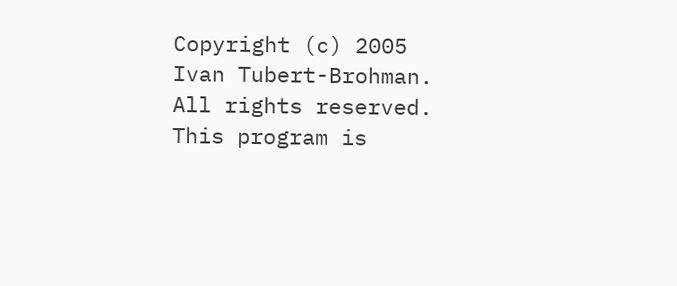Copyright (c) 2005 Ivan Tubert-Brohman. All rights reserved. This program is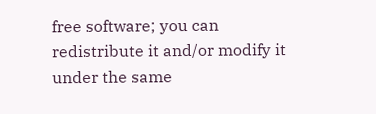free software; you can redistribute it and/or modify it under the same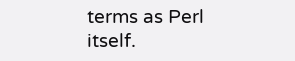terms as Perl itself.